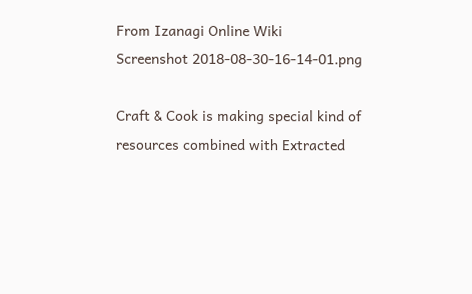From Izanagi Online Wiki
Screenshot 2018-08-30-16-14-01.png

Craft & Cook is making special kind of resources combined with Extracted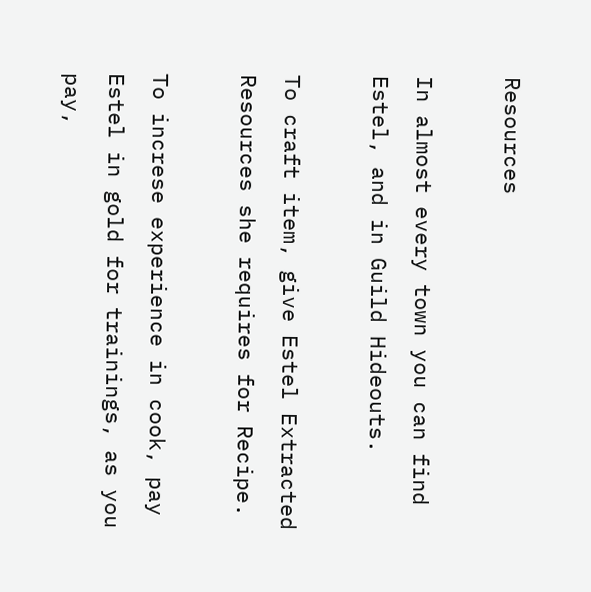Resources

In almost every town you can find Estel, and in Guild Hideouts.

To craft item, give Estel Extracted Resources she requires for Recipe.

To increse experience in cook, pay Estel in gold for trainings, as you pay,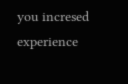you incresed experience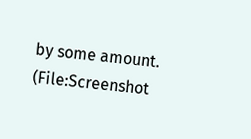by some amount. (File:Screenshot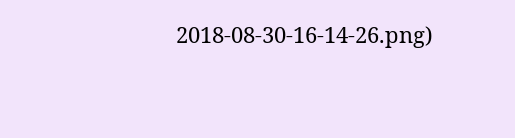2018-08-30-16-14-26.png)